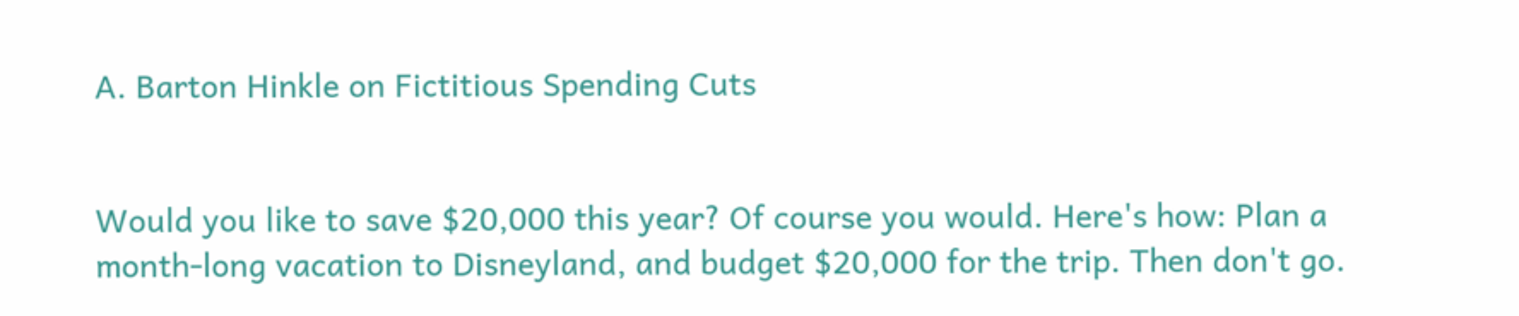A. Barton Hinkle on Fictitious Spending Cuts


Would you like to save $20,000 this year? Of course you would. Here's how: Plan a month-long vacation to Disneyland, and budget $20,000 for the trip. Then don't go.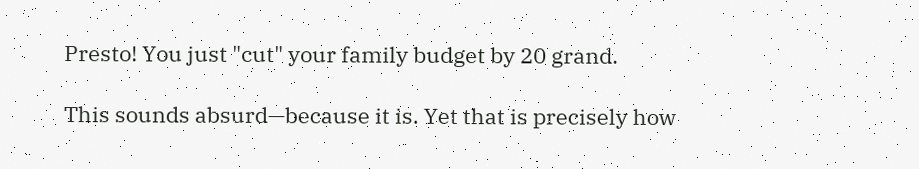Presto! You just "cut" your family budget by 20 grand.

This sounds absurd—because it is. Yet that is precisely how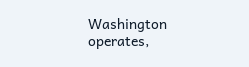Washington operates,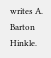writes A. Barton Hinkle.